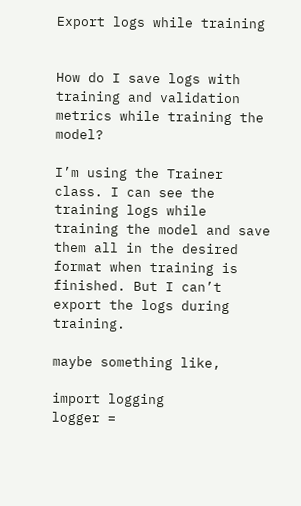Export logs while training


How do I save logs with training and validation metrics while training the model?

I’m using the Trainer class. I can see the training logs while training the model and save them all in the desired format when training is finished. But I can’t export the logs during training.

maybe something like,

import logging
logger =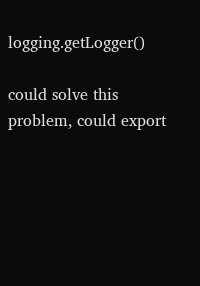logging.getLogger()

could solve this problem, could export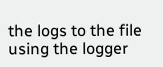the logs to the file using the logger